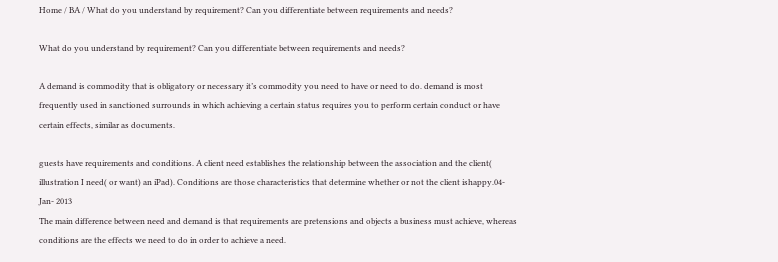Home / BA / What do you understand by requirement? Can you differentiate between requirements and needs?

What do you understand by requirement? Can you differentiate between requirements and needs?

A demand is commodity that is obligatory or necessary it’s commodity you need to have or need to do. demand is most frequently used in sanctioned surrounds in which achieving a certain status requires you to perform certain conduct or have certain effects, similar as documents.

guests have requirements and conditions. A client need establishes the relationship between the association and the client( illustration I need( or want) an iPad). Conditions are those characteristics that determine whether or not the client ishappy.04- Jan- 2013
The main difference between need and demand is that requirements are pretensions and objects a business must achieve, whereas conditions are the effects we need to do in order to achieve a need.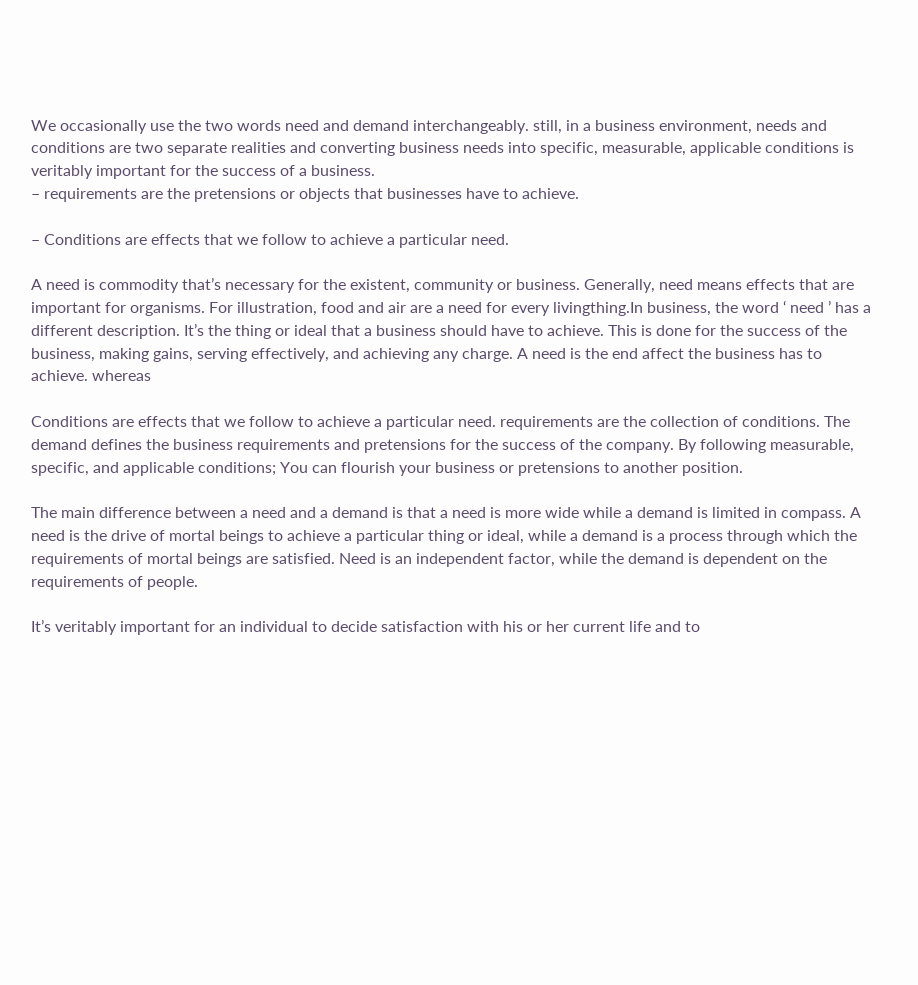We occasionally use the two words need and demand interchangeably. still, in a business environment, needs and conditions are two separate realities and converting business needs into specific, measurable, applicable conditions is veritably important for the success of a business.
– requirements are the pretensions or objects that businesses have to achieve.

– Conditions are effects that we follow to achieve a particular need.

A need is commodity that’s necessary for the existent, community or business. Generally, need means effects that are important for organisms. For illustration, food and air are a need for every livingthing.In business, the word ‘ need ’ has a different description. It’s the thing or ideal that a business should have to achieve. This is done for the success of the business, making gains, serving effectively, and achieving any charge. A need is the end affect the business has to achieve. whereas

Conditions are effects that we follow to achieve a particular need. requirements are the collection of conditions. The demand defines the business requirements and pretensions for the success of the company. By following measurable, specific, and applicable conditions; You can flourish your business or pretensions to another position.

The main difference between a need and a demand is that a need is more wide while a demand is limited in compass. A need is the drive of mortal beings to achieve a particular thing or ideal, while a demand is a process through which the requirements of mortal beings are satisfied. Need is an independent factor, while the demand is dependent on the requirements of people.

It’s veritably important for an individual to decide satisfaction with his or her current life and to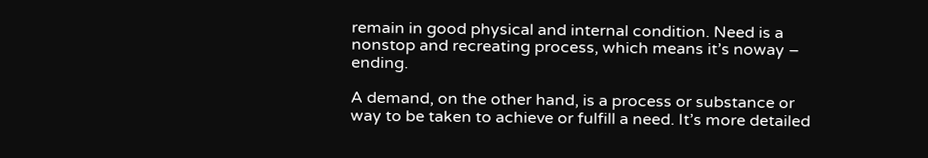remain in good physical and internal condition. Need is a nonstop and recreating process, which means it’s noway – ending.

A demand, on the other hand, is a process or substance or way to be taken to achieve or fulfill a need. It’s more detailed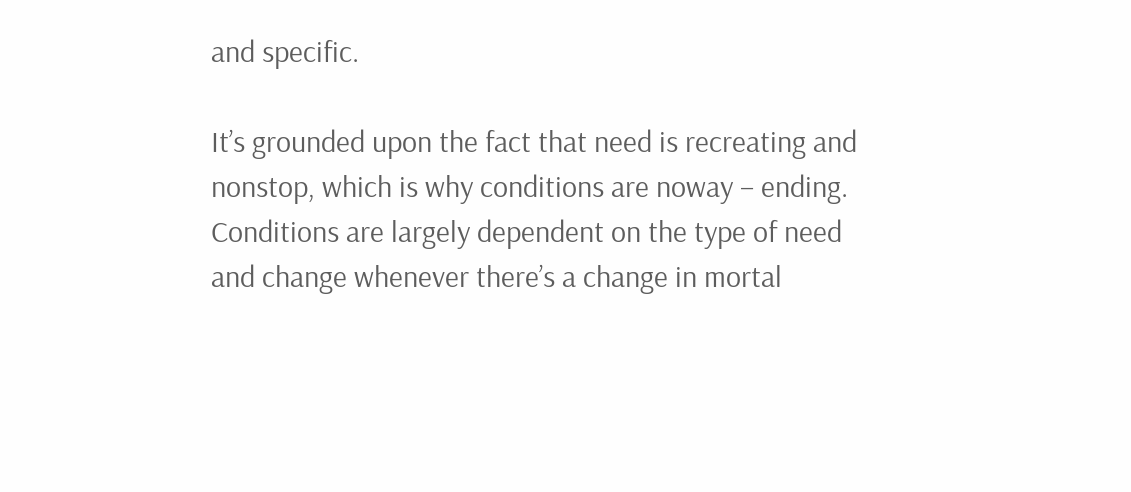and specific.

It’s grounded upon the fact that need is recreating and nonstop, which is why conditions are noway – ending. Conditions are largely dependent on the type of need and change whenever there’s a change in mortal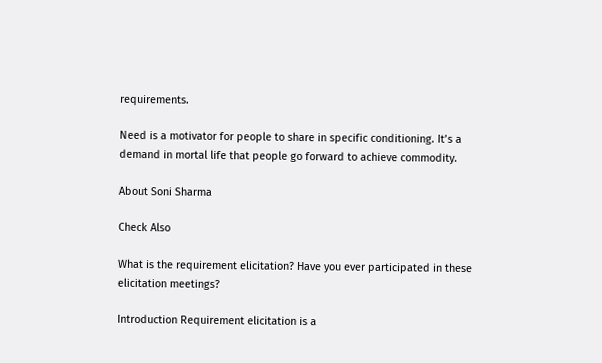requirements.

Need is a motivator for people to share in specific conditioning. It’s a demand in mortal life that people go forward to achieve commodity.

About Soni Sharma

Check Also

What is the requirement elicitation? Have you ever participated in these elicitation meetings?

Introduction Requirement elicitation is a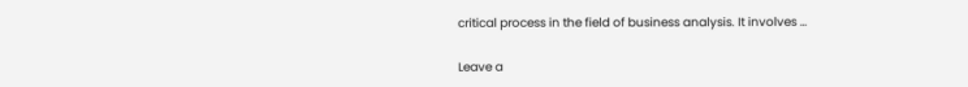critical process in the field of business analysis. It involves …

Leave a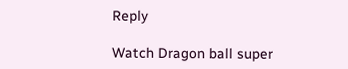Reply

Watch Dragon ball super